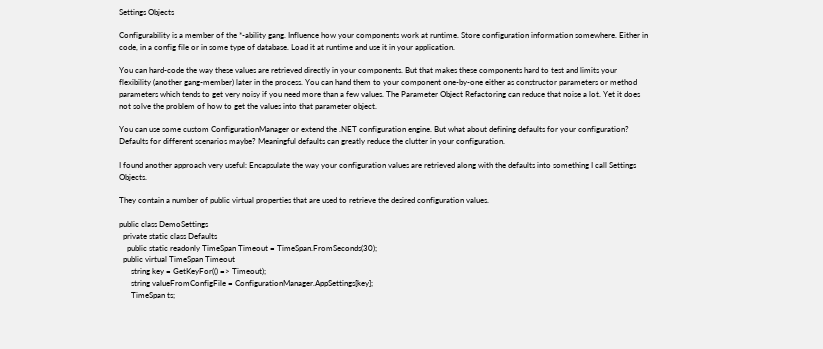Settings Objects

Configurability is a member of the *-ability gang. Influence how your components work at runtime. Store configuration information somewhere. Either in code, in a config file or in some type of database. Load it at runtime and use it in your application.

You can hard-code the way these values are retrieved directly in your components. But that makes these components hard to test and limits your flexibility (another gang-member) later in the process. You can hand them to your component one-by-one either as constructor parameters or method parameters which tends to get very noisy if you need more than a few values. The Parameter Object Refactoring can reduce that noise a lot. Yet it does not solve the problem of how to get the values into that parameter object.

You can use some custom ConfigurationManager or extend the .NET configuration engine. But what about defining defaults for your configuration? Defaults for different scenarios maybe? Meaningful defaults can greatly reduce the clutter in your configuration.

I found another approach very useful: Encapsulate the way your configuration values are retrieved along with the defaults into something I call Settings Objects.

They contain a number of public virtual properties that are used to retrieve the desired configuration values.

public class DemoSettings
  private static class Defaults
    public static readonly TimeSpan Timeout = TimeSpan.FromSeconds(30);
  public virtual TimeSpan Timeout
      string key = GetKeyFor(() => Timeout);
      string valueFromConfigFile = ConfigurationManager.AppSettings[key];
      TimeSpan ts;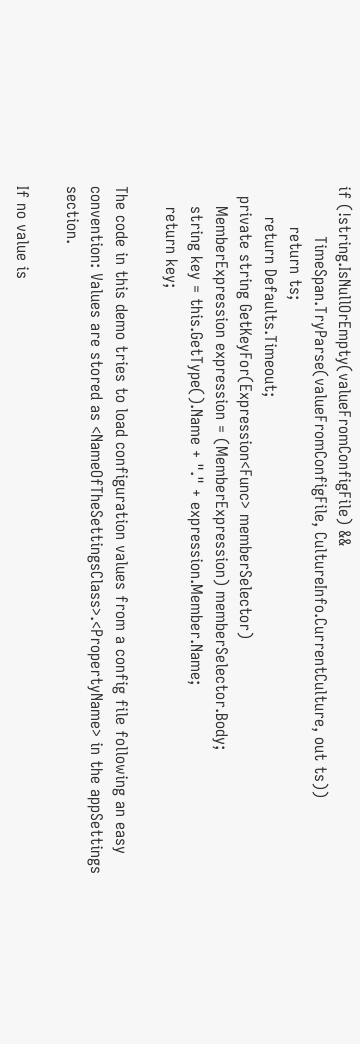if (!string.IsNullOrEmpty(valueFromConfigFile) &&
          TimeSpan.TryParse(valueFromConfigFile, CultureInfo.CurrentCulture, out ts))
        return ts;
      return Defaults.Timeout;
  private string GetKeyFor(Expression<Func> memberSelector)
    MemberExpression expression = (MemberExpression) memberSelector.Body;
    string key = this.GetType().Name + "." + expression.Member.Name;
    return key;

The code in this demo tries to load configuration values from a config file following an easy convention: Values are stored as <NameOfTheSettingsClass>.<PropertyName> in the appSettings section.

If no value is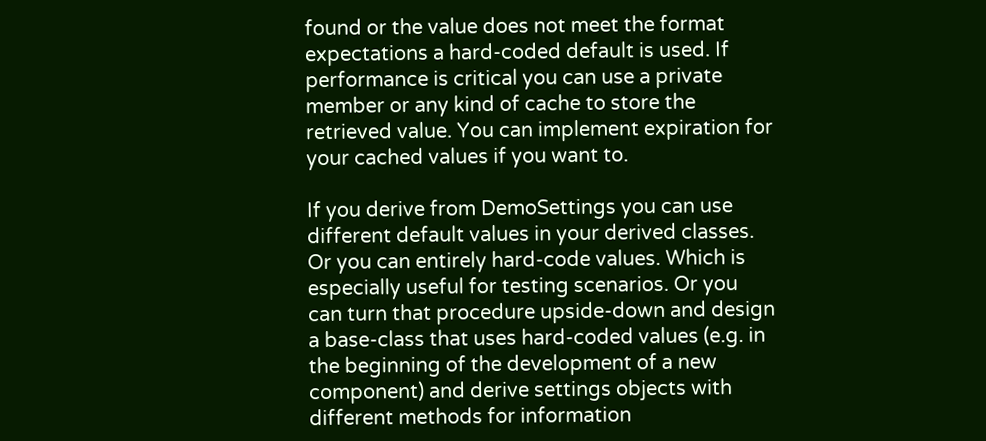found or the value does not meet the format expectations a hard-coded default is used. If performance is critical you can use a private member or any kind of cache to store the retrieved value. You can implement expiration for your cached values if you want to.

If you derive from DemoSettings you can use different default values in your derived classes. Or you can entirely hard-code values. Which is especially useful for testing scenarios. Or you can turn that procedure upside-down and design a base-class that uses hard-coded values (e.g. in the beginning of the development of a new component) and derive settings objects with different methods for information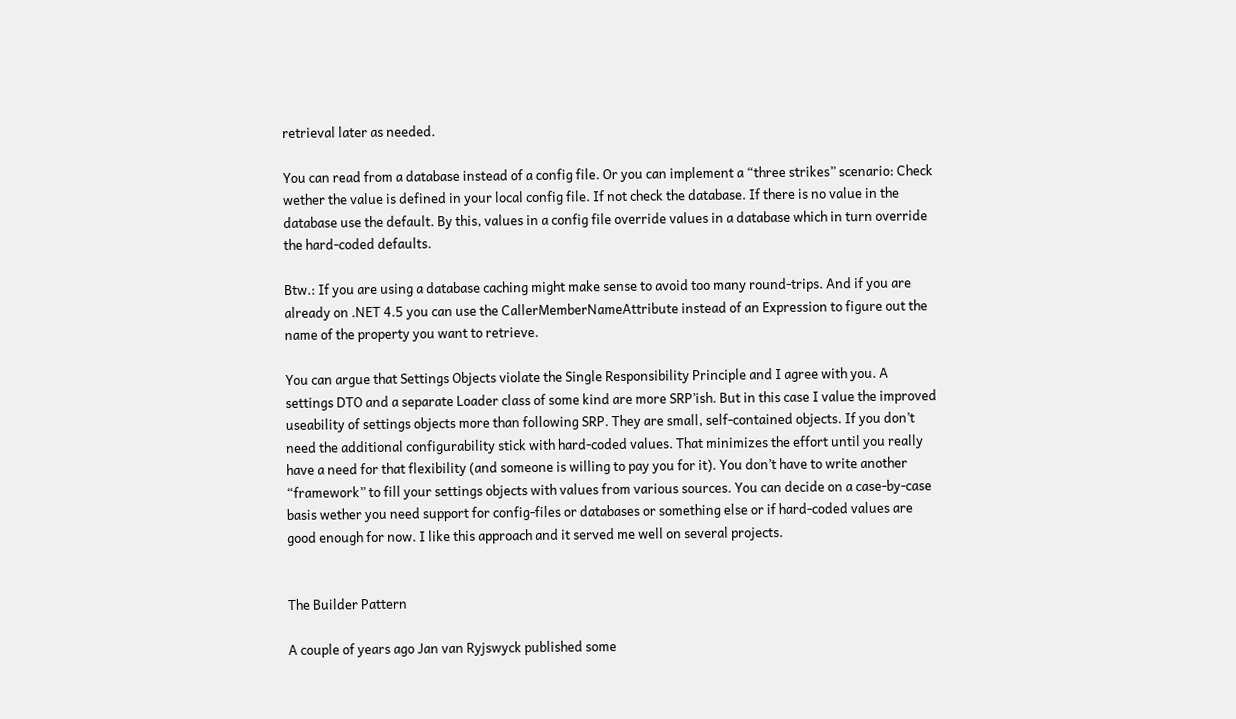retrieval later as needed.

You can read from a database instead of a config file. Or you can implement a “three strikes” scenario: Check wether the value is defined in your local config file. If not check the database. If there is no value in the database use the default. By this, values in a config file override values in a database which in turn override the hard-coded defaults.

Btw.: If you are using a database caching might make sense to avoid too many round-trips. And if you are already on .NET 4.5 you can use the CallerMemberNameAttribute instead of an Expression to figure out the name of the property you want to retrieve.

You can argue that Settings Objects violate the Single Responsibility Principle and I agree with you. A settings DTO and a separate Loader class of some kind are more SRP’ish. But in this case I value the improved useability of settings objects more than following SRP. They are small, self-contained objects. If you don’t need the additional configurability stick with hard-coded values. That minimizes the effort until you really have a need for that flexibility (and someone is willing to pay you for it). You don’t have to write another “framework” to fill your settings objects with values from various sources. You can decide on a case-by-case basis wether you need support for config-files or databases or something else or if hard-coded values are good enough for now. I like this approach and it served me well on several projects.


The Builder Pattern

A couple of years ago Jan van Ryjswyck published some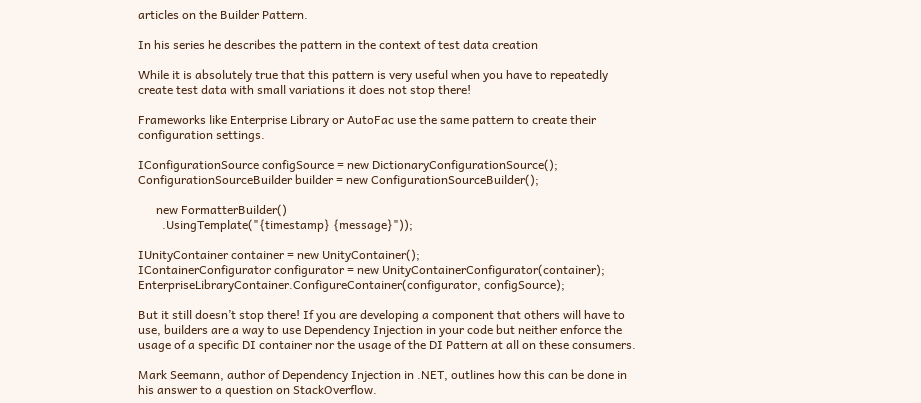articles on the Builder Pattern.

In his series he describes the pattern in the context of test data creation

While it is absolutely true that this pattern is very useful when you have to repeatedly create test data with small variations it does not stop there!

Frameworks like Enterprise Library or AutoFac use the same pattern to create their configuration settings.

IConfigurationSource configSource = new DictionaryConfigurationSource();
ConfigurationSourceBuilder builder = new ConfigurationSourceBuilder();

      new FormatterBuilder()
        .UsingTemplate("{timestamp} {message}"));

IUnityContainer container = new UnityContainer();
IContainerConfigurator configurator = new UnityContainerConfigurator(container);
EnterpriseLibraryContainer.ConfigureContainer(configurator, configSource);

But it still doesn’t stop there! If you are developing a component that others will have to use, builders are a way to use Dependency Injection in your code but neither enforce the usage of a specific DI container nor the usage of the DI Pattern at all on these consumers.

Mark Seemann, author of Dependency Injection in .NET, outlines how this can be done in his answer to a question on StackOverflow.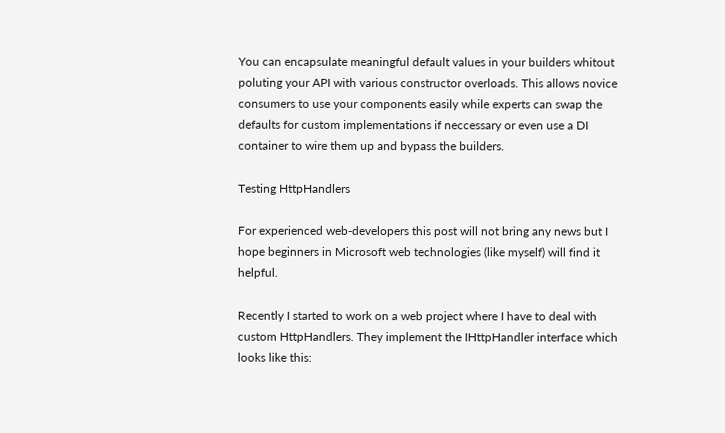You can encapsulate meaningful default values in your builders whitout poluting your API with various constructor overloads. This allows novice consumers to use your components easily while experts can swap the defaults for custom implementations if neccessary or even use a DI container to wire them up and bypass the builders.

Testing HttpHandlers

For experienced web-developers this post will not bring any news but I hope beginners in Microsoft web technologies (like myself) will find it helpful.

Recently I started to work on a web project where I have to deal with custom HttpHandlers. They implement the IHttpHandler interface which looks like this: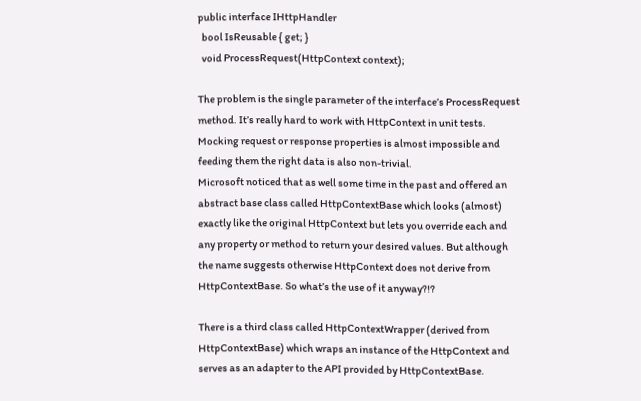public interface IHttpHandler
  bool IsReusable { get; }
  void ProcessRequest(HttpContext context);

The problem is the single parameter of the interface’s ProcessRequest method. It’s really hard to work with HttpContext in unit tests. Mocking request or response properties is almost impossible and feeding them the right data is also non-trivial.
Microsoft noticed that as well some time in the past and offered an abstract base class called HttpContextBase which looks (almost) exactly like the original HttpContext but lets you override each and any property or method to return your desired values. But although the name suggests otherwise HttpContext does not derive from HttpContextBase. So what’s the use of it anyway?!?

There is a third class called HttpContextWrapper (derived from HttpContextBase) which wraps an instance of the HttpContext and serves as an adapter to the API provided by HttpContextBase.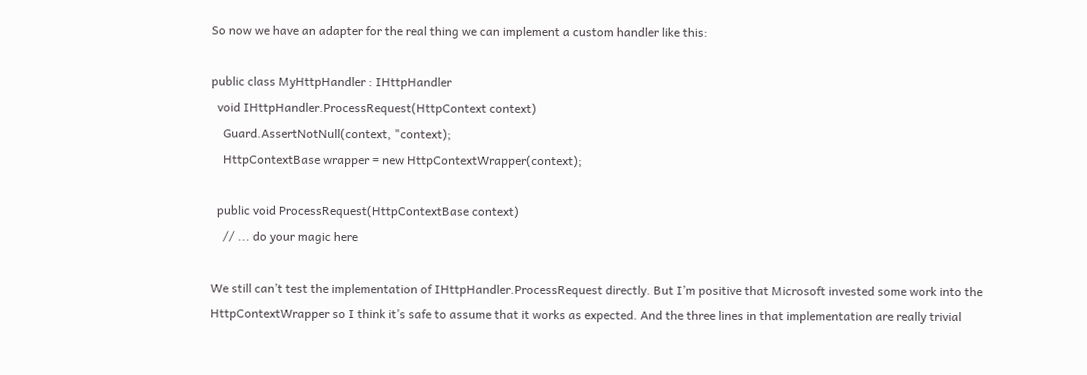So now we have an adapter for the real thing we can implement a custom handler like this:

public class MyHttpHandler : IHttpHandler
  void IHttpHandler.ProcessRequest(HttpContext context)
    Guard.AssertNotNull(context, "context);
    HttpContextBase wrapper = new HttpContextWrapper(context);

  public void ProcessRequest(HttpContextBase context)
    // ... do your magic here

We still can’t test the implementation of IHttpHandler.ProcessRequest directly. But I’m positive that Microsoft invested some work into the HttpContextWrapper so I think it’s safe to assume that it works as expected. And the three lines in that implementation are really trivial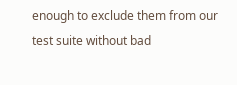enough to exclude them from our test suite without bad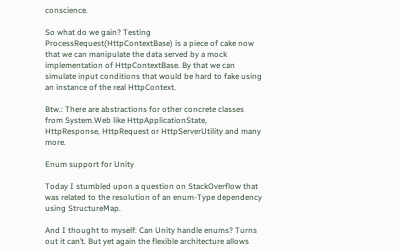conscience.

So what do we gain? Testing ProcessRequest(HttpContextBase) is a piece of cake now that we can manipulate the data served by a mock implementation of HttpContextBase. By that we can simulate input conditions that would be hard to fake using an instance of the real HttpContext.

Btw.: There are abstractions for other concrete classes from System.Web like HttpApplicationState, HttpResponse, HttpRequest or HttpServerUtility and many more.

Enum support for Unity

Today I stumbled upon a question on StackOverflow that was related to the resolution of an enum-Type dependency using StructureMap.

And I thought to myself: Can Unity handle enums? Turns out it can’t. But yet again the flexible architecture allows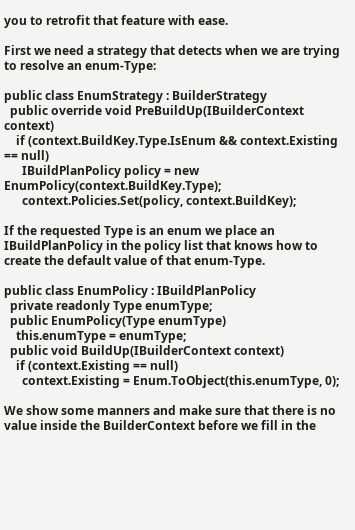you to retrofit that feature with ease.

First we need a strategy that detects when we are trying to resolve an enum-Type:

public class EnumStrategy : BuilderStrategy
  public override void PreBuildUp(IBuilderContext context)
    if (context.BuildKey.Type.IsEnum && context.Existing == null)
      IBuildPlanPolicy policy = new EnumPolicy(context.BuildKey.Type);
      context.Policies.Set(policy, context.BuildKey);

If the requested Type is an enum we place an IBuildPlanPolicy in the policy list that knows how to create the default value of that enum-Type.

public class EnumPolicy : IBuildPlanPolicy
  private readonly Type enumType;
  public EnumPolicy(Type enumType)
    this.enumType = enumType;
  public void BuildUp(IBuilderContext context)
    if (context.Existing == null)
      context.Existing = Enum.ToObject(this.enumType, 0);

We show some manners and make sure that there is no value inside the BuilderContext before we fill in the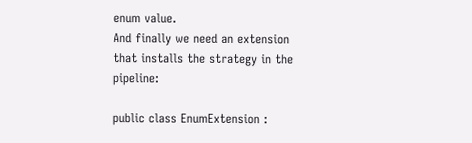enum value.
And finally we need an extension that installs the strategy in the pipeline:

public class EnumExtension :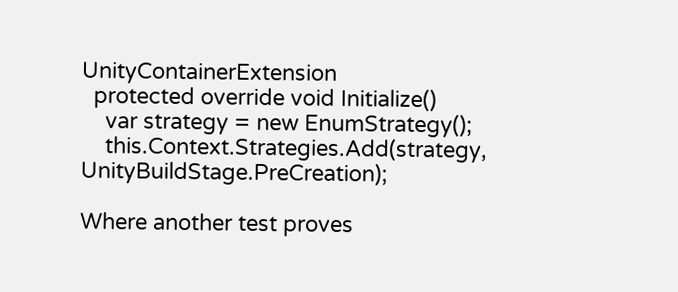UnityContainerExtension
  protected override void Initialize()
    var strategy = new EnumStrategy();
    this.Context.Strategies.Add(strategy, UnityBuildStage.PreCreation);

Where another test proves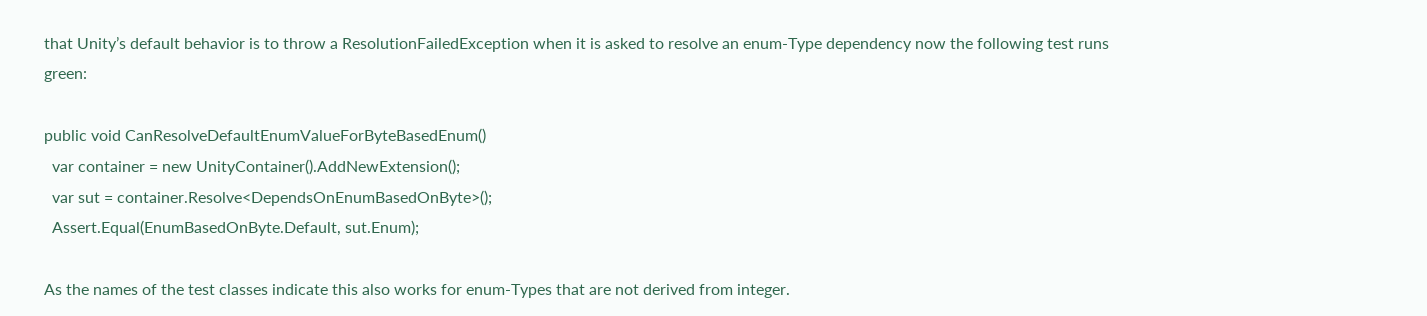that Unity’s default behavior is to throw a ResolutionFailedException when it is asked to resolve an enum-Type dependency now the following test runs green:

public void CanResolveDefaultEnumValueForByteBasedEnum()
  var container = new UnityContainer().AddNewExtension();
  var sut = container.Resolve<DependsOnEnumBasedOnByte>();
  Assert.Equal(EnumBasedOnByte.Default, sut.Enum);

As the names of the test classes indicate this also works for enum-Types that are not derived from integer.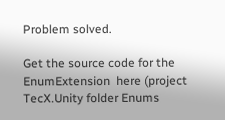Problem solved.

Get the source code for the EnumExtension  here (project TecX.Unity folder Enums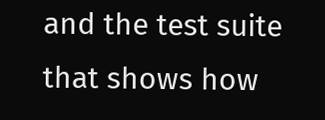and the test suite that shows how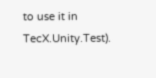to use it in TecX.Unity.Test).